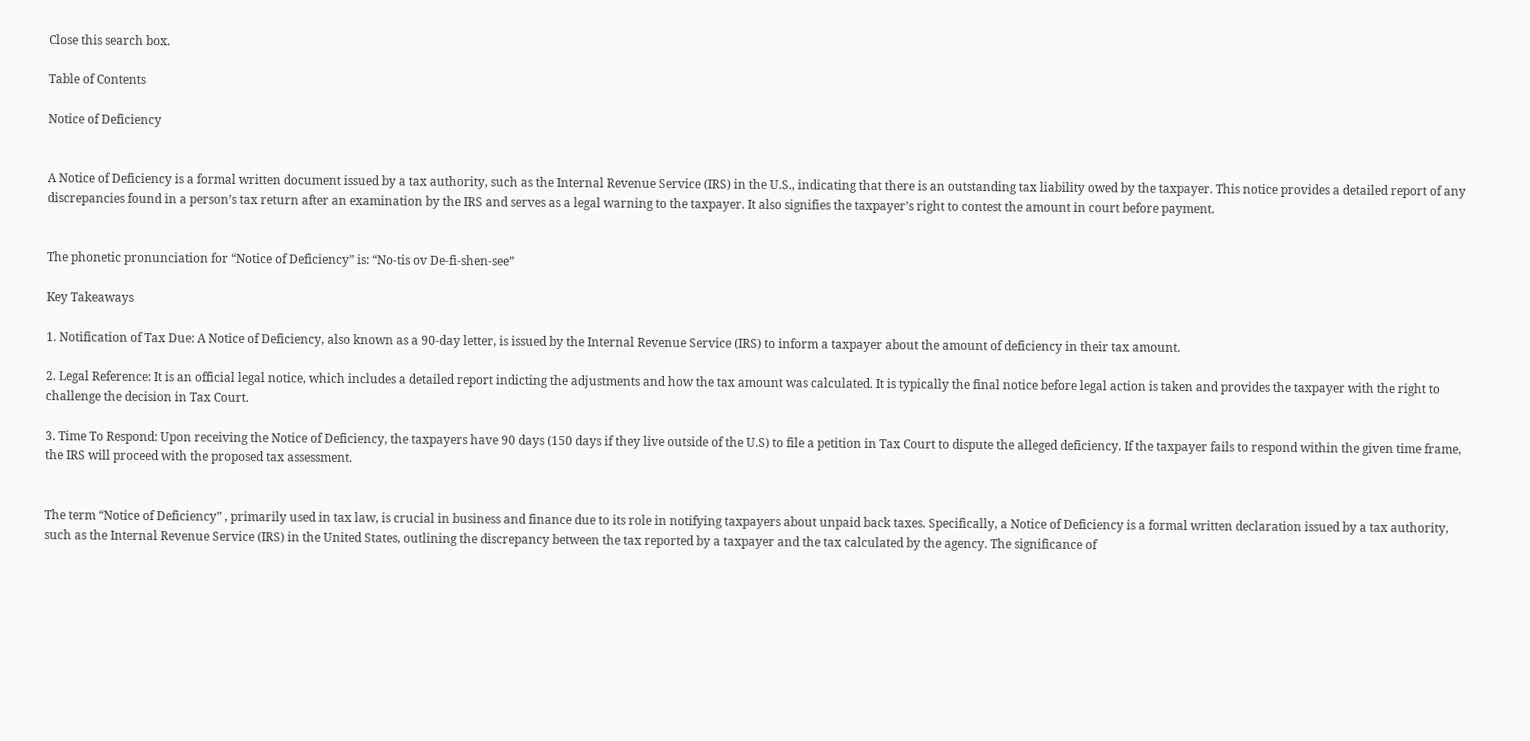Close this search box.

Table of Contents

Notice of Deficiency


A Notice of Deficiency is a formal written document issued by a tax authority, such as the Internal Revenue Service (IRS) in the U.S., indicating that there is an outstanding tax liability owed by the taxpayer. This notice provides a detailed report of any discrepancies found in a person’s tax return after an examination by the IRS and serves as a legal warning to the taxpayer. It also signifies the taxpayer’s right to contest the amount in court before payment.


The phonetic pronunciation for “Notice of Deficiency” is: “No-tis ov De-fi-shen-see”

Key Takeaways

1. Notification of Tax Due: A Notice of Deficiency, also known as a 90-day letter, is issued by the Internal Revenue Service (IRS) to inform a taxpayer about the amount of deficiency in their tax amount.

2. Legal Reference: It is an official legal notice, which includes a detailed report indicting the adjustments and how the tax amount was calculated. It is typically the final notice before legal action is taken and provides the taxpayer with the right to challenge the decision in Tax Court.

3. Time To Respond: Upon receiving the Notice of Deficiency, the taxpayers have 90 days (150 days if they live outside of the U.S) to file a petition in Tax Court to dispute the alleged deficiency. If the taxpayer fails to respond within the given time frame, the IRS will proceed with the proposed tax assessment.


The term “Notice of Deficiency” , primarily used in tax law, is crucial in business and finance due to its role in notifying taxpayers about unpaid back taxes. Specifically, a Notice of Deficiency is a formal written declaration issued by a tax authority, such as the Internal Revenue Service (IRS) in the United States, outlining the discrepancy between the tax reported by a taxpayer and the tax calculated by the agency. The significance of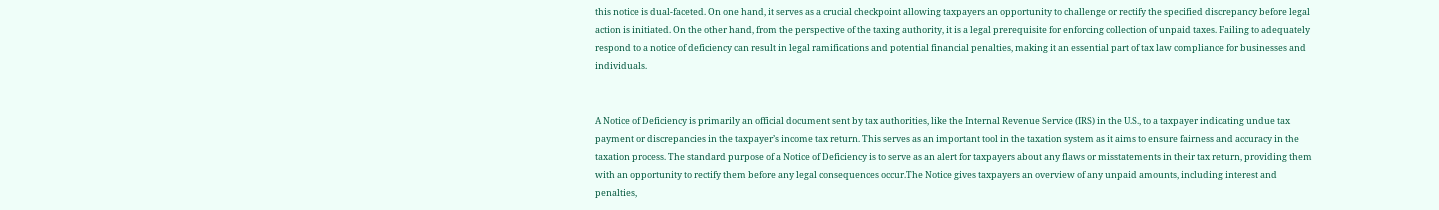this notice is dual-faceted. On one hand, it serves as a crucial checkpoint allowing taxpayers an opportunity to challenge or rectify the specified discrepancy before legal action is initiated. On the other hand, from the perspective of the taxing authority, it is a legal prerequisite for enforcing collection of unpaid taxes. Failing to adequately respond to a notice of deficiency can result in legal ramifications and potential financial penalties, making it an essential part of tax law compliance for businesses and individuals.


A Notice of Deficiency is primarily an official document sent by tax authorities, like the Internal Revenue Service (IRS) in the U.S., to a taxpayer indicating undue tax payment or discrepancies in the taxpayer’s income tax return. This serves as an important tool in the taxation system as it aims to ensure fairness and accuracy in the taxation process. The standard purpose of a Notice of Deficiency is to serve as an alert for taxpayers about any flaws or misstatements in their tax return, providing them with an opportunity to rectify them before any legal consequences occur.The Notice gives taxpayers an overview of any unpaid amounts, including interest and penalties,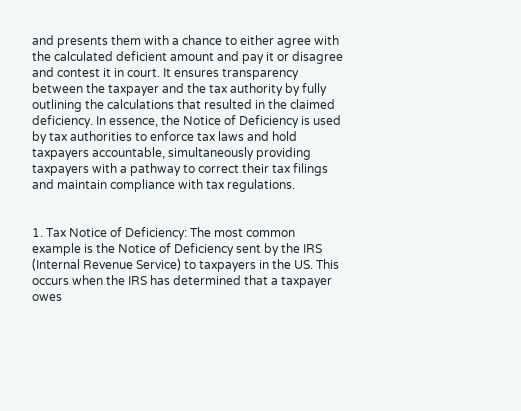and presents them with a chance to either agree with the calculated deficient amount and pay it or disagree and contest it in court. It ensures transparency between the taxpayer and the tax authority by fully outlining the calculations that resulted in the claimed deficiency. In essence, the Notice of Deficiency is used by tax authorities to enforce tax laws and hold taxpayers accountable, simultaneously providing taxpayers with a pathway to correct their tax filings and maintain compliance with tax regulations.


1. Tax Notice of Deficiency: The most common example is the Notice of Deficiency sent by the IRS (Internal Revenue Service) to taxpayers in the US. This occurs when the IRS has determined that a taxpayer owes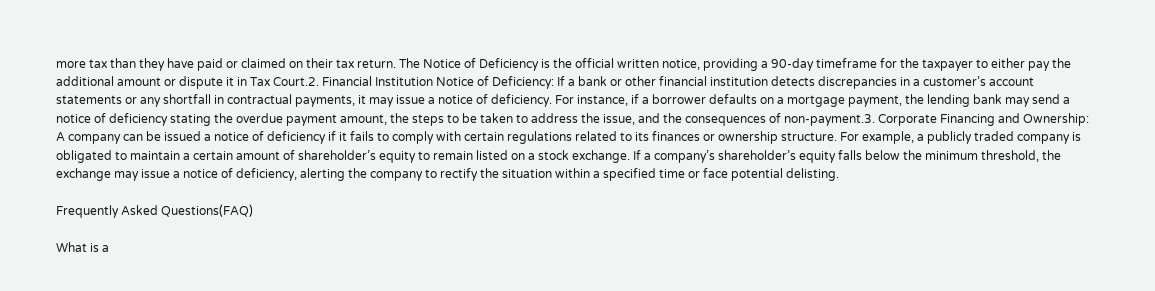more tax than they have paid or claimed on their tax return. The Notice of Deficiency is the official written notice, providing a 90-day timeframe for the taxpayer to either pay the additional amount or dispute it in Tax Court.2. Financial Institution Notice of Deficiency: If a bank or other financial institution detects discrepancies in a customer’s account statements or any shortfall in contractual payments, it may issue a notice of deficiency. For instance, if a borrower defaults on a mortgage payment, the lending bank may send a notice of deficiency stating the overdue payment amount, the steps to be taken to address the issue, and the consequences of non-payment.3. Corporate Financing and Ownership: A company can be issued a notice of deficiency if it fails to comply with certain regulations related to its finances or ownership structure. For example, a publicly traded company is obligated to maintain a certain amount of shareholder’s equity to remain listed on a stock exchange. If a company’s shareholder’s equity falls below the minimum threshold, the exchange may issue a notice of deficiency, alerting the company to rectify the situation within a specified time or face potential delisting.

Frequently Asked Questions(FAQ)

What is a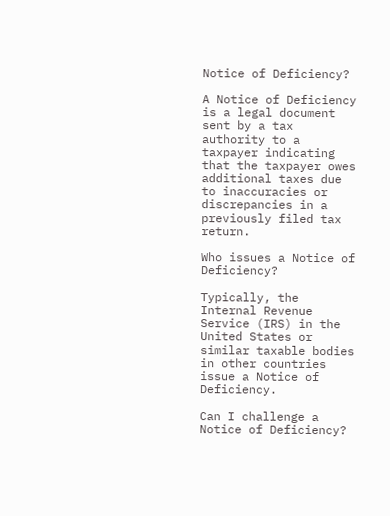Notice of Deficiency?

A Notice of Deficiency is a legal document sent by a tax authority to a taxpayer indicating that the taxpayer owes additional taxes due to inaccuracies or discrepancies in a previously filed tax return.

Who issues a Notice of Deficiency?

Typically, the Internal Revenue Service (IRS) in the United States or similar taxable bodies in other countries issue a Notice of Deficiency.

Can I challenge a Notice of Deficiency?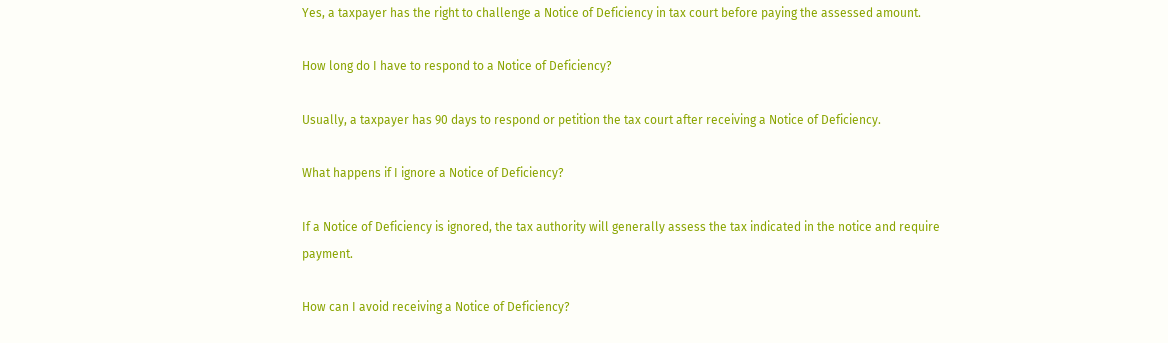Yes, a taxpayer has the right to challenge a Notice of Deficiency in tax court before paying the assessed amount.

How long do I have to respond to a Notice of Deficiency?

Usually, a taxpayer has 90 days to respond or petition the tax court after receiving a Notice of Deficiency.

What happens if I ignore a Notice of Deficiency?

If a Notice of Deficiency is ignored, the tax authority will generally assess the tax indicated in the notice and require payment.

How can I avoid receiving a Notice of Deficiency?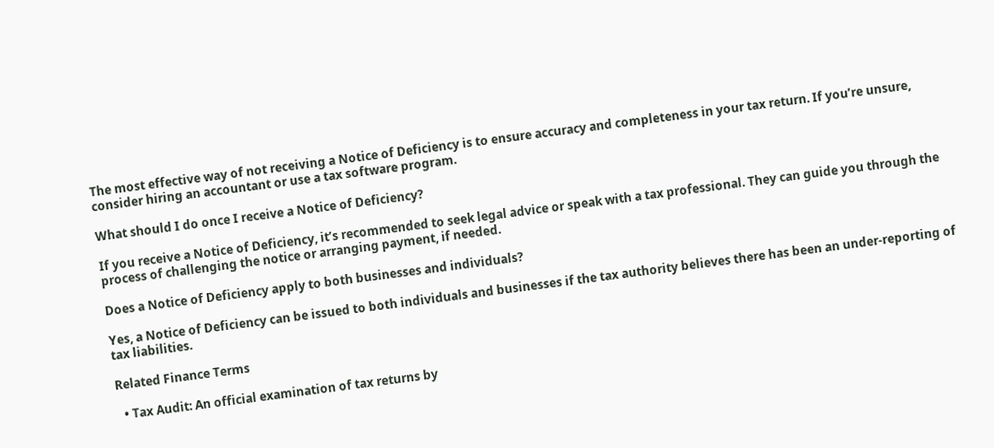The most effective way of not receiving a Notice of Deficiency is to ensure accuracy and completeness in your tax return. If you’re unsure, consider hiring an accountant or use a tax software program.

What should I do once I receive a Notice of Deficiency?

If you receive a Notice of Deficiency, it’s recommended to seek legal advice or speak with a tax professional. They can guide you through the process of challenging the notice or arranging payment, if needed.

Does a Notice of Deficiency apply to both businesses and individuals?

Yes, a Notice of Deficiency can be issued to both individuals and businesses if the tax authority believes there has been an under-reporting of tax liabilities.

Related Finance Terms

  • Tax Audit: An official examination of tax returns by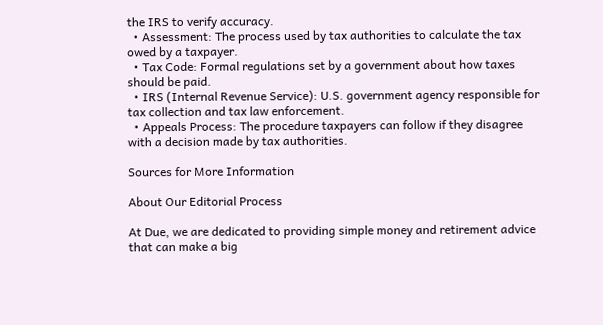the IRS to verify accuracy.
  • Assessment: The process used by tax authorities to calculate the tax owed by a taxpayer.
  • Tax Code: Formal regulations set by a government about how taxes should be paid.
  • IRS (Internal Revenue Service): U.S. government agency responsible for tax collection and tax law enforcement.
  • Appeals Process: The procedure taxpayers can follow if they disagree with a decision made by tax authorities.

Sources for More Information

About Our Editorial Process

At Due, we are dedicated to providing simple money and retirement advice that can make a big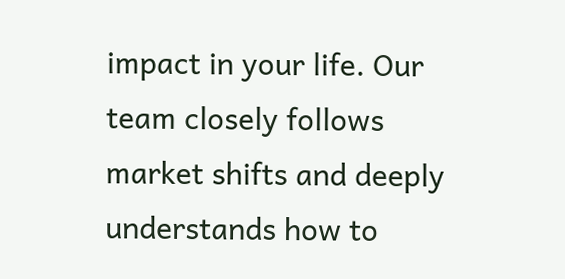impact in your life. Our team closely follows market shifts and deeply understands how to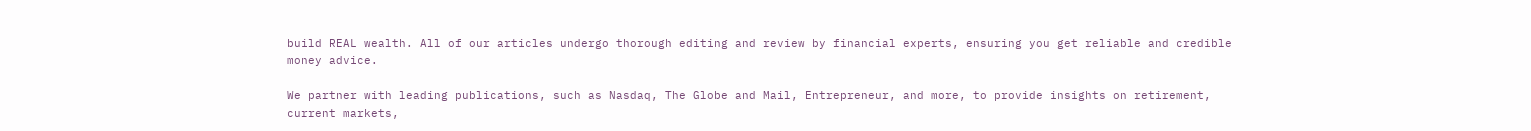build REAL wealth. All of our articles undergo thorough editing and review by financial experts, ensuring you get reliable and credible money advice.

We partner with leading publications, such as Nasdaq, The Globe and Mail, Entrepreneur, and more, to provide insights on retirement, current markets,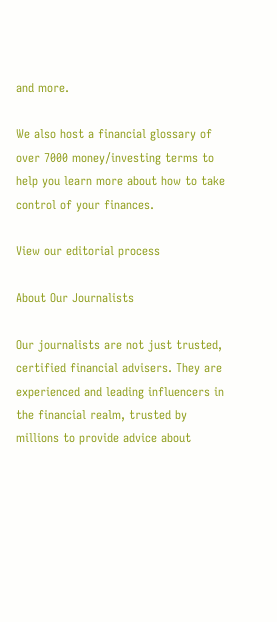and more.

We also host a financial glossary of over 7000 money/investing terms to help you learn more about how to take control of your finances.

View our editorial process

About Our Journalists

Our journalists are not just trusted, certified financial advisers. They are experienced and leading influencers in the financial realm, trusted by millions to provide advice about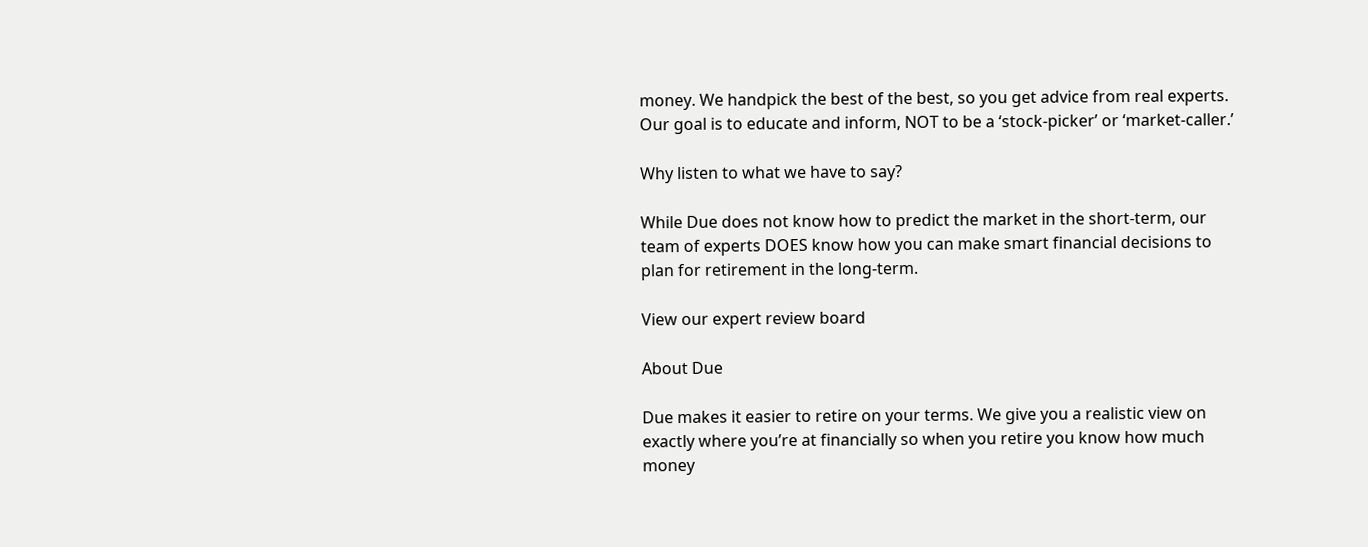money. We handpick the best of the best, so you get advice from real experts. Our goal is to educate and inform, NOT to be a ‘stock-picker’ or ‘market-caller.’

Why listen to what we have to say?

While Due does not know how to predict the market in the short-term, our team of experts DOES know how you can make smart financial decisions to plan for retirement in the long-term.

View our expert review board

About Due

Due makes it easier to retire on your terms. We give you a realistic view on exactly where you’re at financially so when you retire you know how much money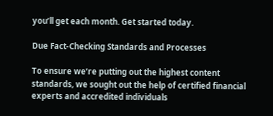you’ll get each month. Get started today.

Due Fact-Checking Standards and Processes

To ensure we’re putting out the highest content standards, we sought out the help of certified financial experts and accredited individuals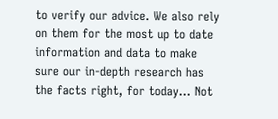to verify our advice. We also rely on them for the most up to date information and data to make sure our in-depth research has the facts right, for today… Not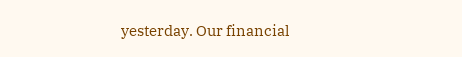yesterday. Our financial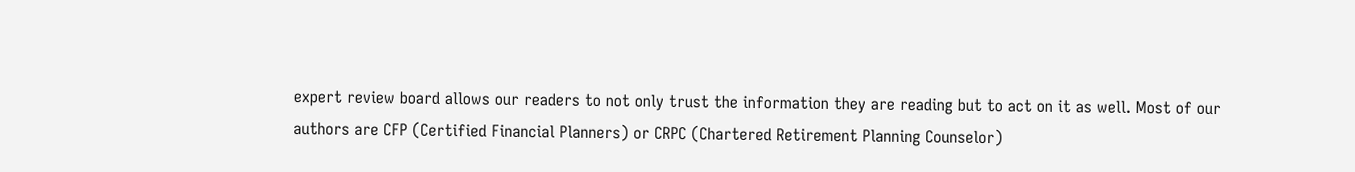expert review board allows our readers to not only trust the information they are reading but to act on it as well. Most of our authors are CFP (Certified Financial Planners) or CRPC (Chartered Retirement Planning Counselor)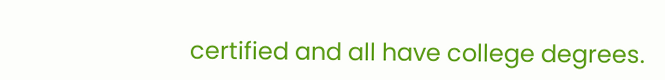certified and all have college degrees.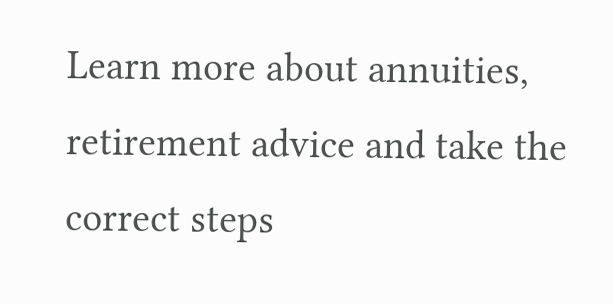Learn more about annuities, retirement advice and take the correct steps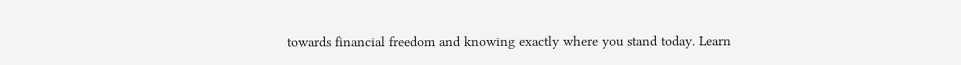towards financial freedom and knowing exactly where you stand today. Learn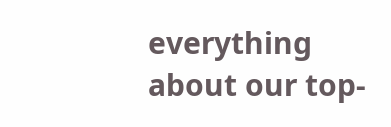everything about our top-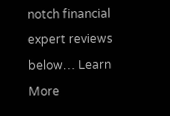notch financial expert reviews below… Learn More